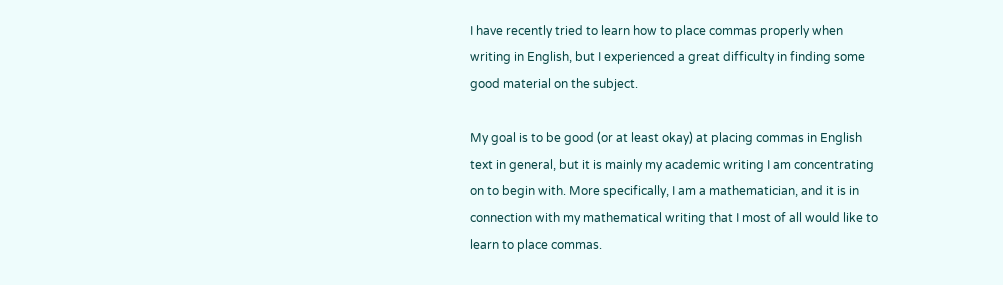I have recently tried to learn how to place commas properly when writing in English, but I experienced a great difficulty in finding some good material on the subject.

My goal is to be good (or at least okay) at placing commas in English text in general, but it is mainly my academic writing I am concentrating on to begin with. More specifically, I am a mathematician, and it is in connection with my mathematical writing that I most of all would like to learn to place commas.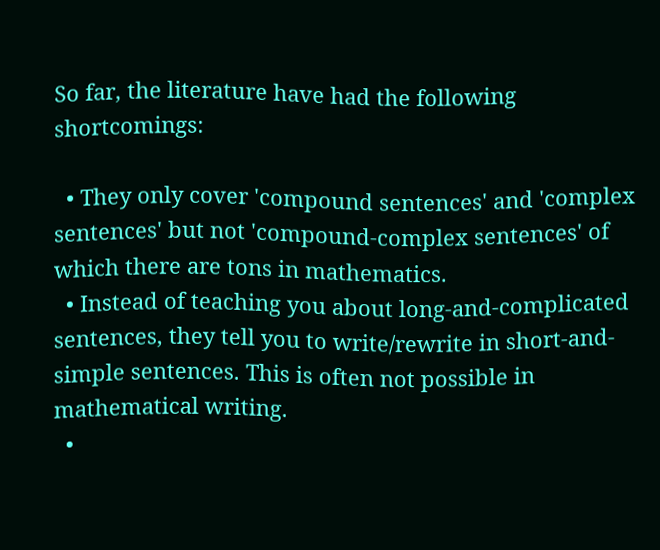So far, the literature have had the following shortcomings:

  • They only cover 'compound sentences' and 'complex sentences' but not 'compound-complex sentences' of which there are tons in mathematics.
  • Instead of teaching you about long-and-complicated sentences, they tell you to write/rewrite in short-and-simple sentences. This is often not possible in mathematical writing.
  •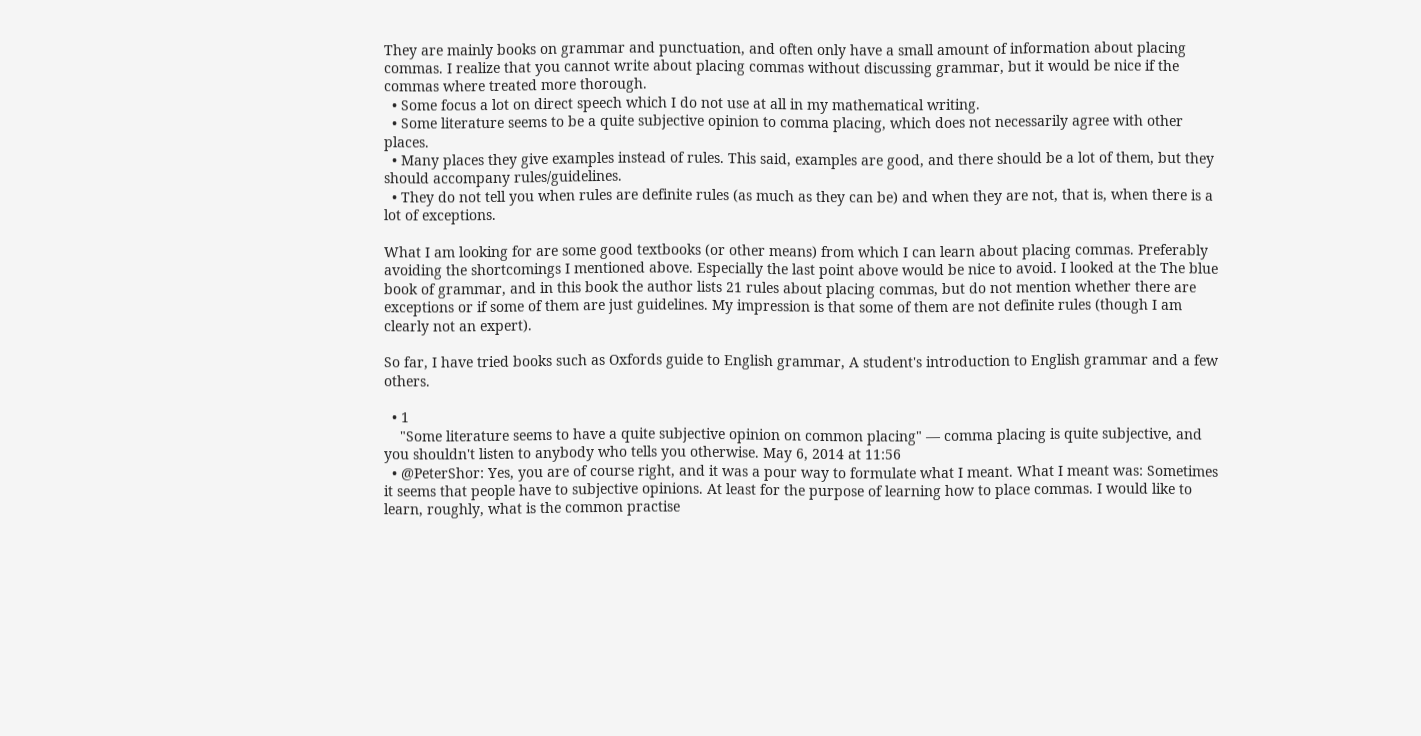They are mainly books on grammar and punctuation, and often only have a small amount of information about placing commas. I realize that you cannot write about placing commas without discussing grammar, but it would be nice if the commas where treated more thorough.
  • Some focus a lot on direct speech which I do not use at all in my mathematical writing.
  • Some literature seems to be a quite subjective opinion to comma placing, which does not necessarily agree with other places.
  • Many places they give examples instead of rules. This said, examples are good, and there should be a lot of them, but they should accompany rules/guidelines.
  • They do not tell you when rules are definite rules (as much as they can be) and when they are not, that is, when there is a lot of exceptions.

What I am looking for are some good textbooks (or other means) from which I can learn about placing commas. Preferably avoiding the shortcomings I mentioned above. Especially the last point above would be nice to avoid. I looked at the The blue book of grammar, and in this book the author lists 21 rules about placing commas, but do not mention whether there are exceptions or if some of them are just guidelines. My impression is that some of them are not definite rules (though I am clearly not an expert).

So far, I have tried books such as Oxfords guide to English grammar, A student's introduction to English grammar and a few others.

  • 1
    "Some literature seems to have a quite subjective opinion on common placing" — comma placing is quite subjective, and you shouldn't listen to anybody who tells you otherwise. May 6, 2014 at 11:56
  • @PeterShor: Yes, you are of course right, and it was a pour way to formulate what I meant. What I meant was: Sometimes it seems that people have to subjective opinions. At least for the purpose of learning how to place commas. I would like to learn, roughly, what is the common practise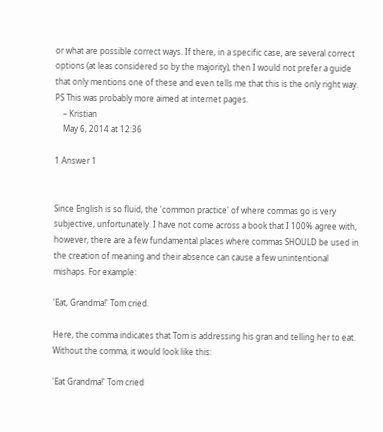or what are possible correct ways. If there, in a specific case, are several correct options (at leas considered so by the majority), then I would not prefer a guide that only mentions one of these and even tells me that this is the only right way. PS This was probably more aimed at internet pages.
    – Kristian
    May 6, 2014 at 12:36

1 Answer 1


Since English is so fluid, the 'common practice' of where commas go is very subjective, unfortunately. I have not come across a book that I 100% agree with, however, there are a few fundamental places where commas SHOULD be used in the creation of meaning and their absence can cause a few unintentional mishaps. For example:

'Eat, Grandma!' Tom cried.

Here, the comma indicates that Tom is addressing his gran and telling her to eat. Without the comma, it would look like this:

'Eat Grandma!' Tom cried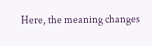Here, the meaning changes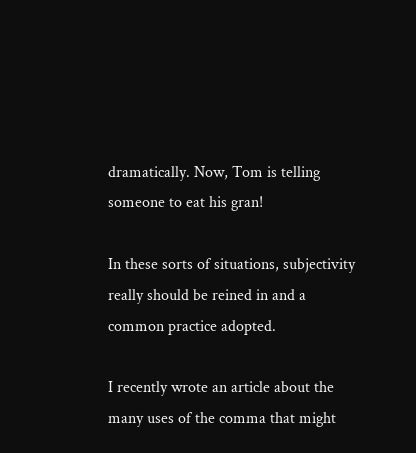dramatically. Now, Tom is telling someone to eat his gran!

In these sorts of situations, subjectivity really should be reined in and a common practice adopted.

I recently wrote an article about the many uses of the comma that might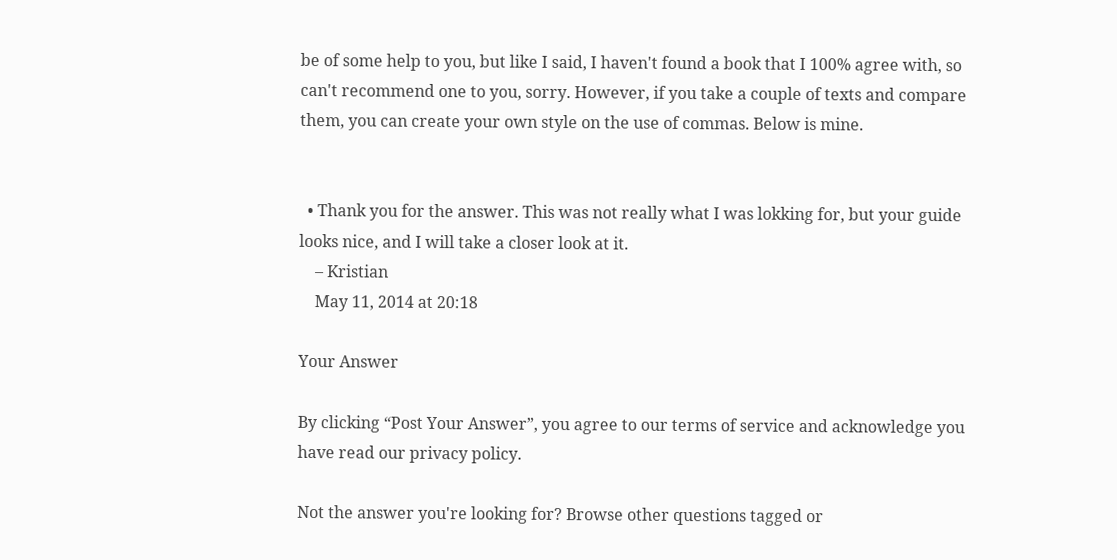be of some help to you, but like I said, I haven't found a book that I 100% agree with, so can't recommend one to you, sorry. However, if you take a couple of texts and compare them, you can create your own style on the use of commas. Below is mine.


  • Thank you for the answer. This was not really what I was lokking for, but your guide looks nice, and I will take a closer look at it.
    – Kristian
    May 11, 2014 at 20:18

Your Answer

By clicking “Post Your Answer”, you agree to our terms of service and acknowledge you have read our privacy policy.

Not the answer you're looking for? Browse other questions tagged or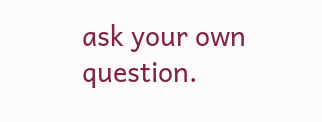ask your own question.